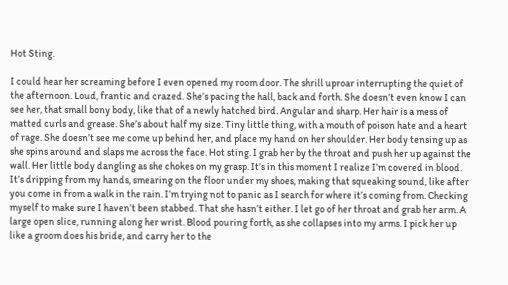Hot Sting.

I could hear her screaming before I even opened my room door. The shrill uproar interrupting the quiet of the afternoon. Loud, frantic and crazed. She’s pacing the hall, back and forth. She doesn’t even know I can see her, that small bony body, like that of a newly hatched bird. Angular and sharp. Her hair is a mess of matted curls and grease. She’s about half my size. Tiny little thing, with a mouth of poison hate and a heart of rage. She doesn’t see me come up behind her, and place my hand on her shoulder. Her body tensing up as she spins around and slaps me across the face. Hot sting. I grab her by the throat and push her up against the wall. Her little body dangling as she chokes on my grasp. It’s in this moment I realize I’m covered in blood. It’s dripping from my hands, smearing on the floor under my shoes, making that squeaking sound, like after you come in from a walk in the rain. I’m trying not to panic as I search for where it’s coming from. Checking myself to make sure I haven’t been stabbed. That she hasn’t either. I let go of her throat and grab her arm. A large open slice, running along her wrist. Blood pouring forth, as she collapses into my arms. I pick her up like a groom does his bride, and carry her to the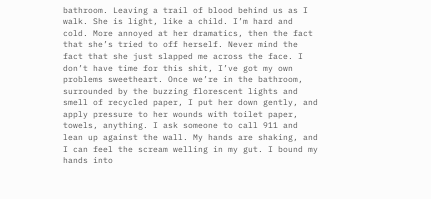bathroom. Leaving a trail of blood behind us as I walk. She is light, like a child. I’m hard and cold. More annoyed at her dramatics, then the fact that she’s tried to off herself. Never mind the fact that she just slapped me across the face. I don’t have time for this shit, I’ve got my own problems sweetheart. Once we’re in the bathroom, surrounded by the buzzing florescent lights and smell of recycled paper, I put her down gently, and apply pressure to her wounds with toilet paper, towels, anything. I ask someone to call 911 and  lean up against the wall. My hands are shaking, and I can feel the scream welling in my gut. I bound my hands into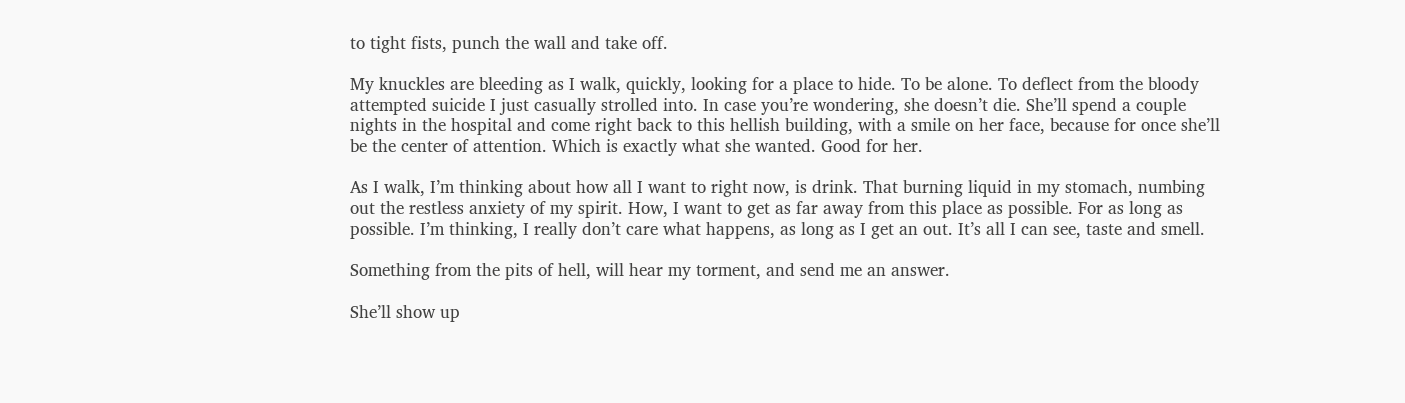to tight fists, punch the wall and take off.

My knuckles are bleeding as I walk, quickly, looking for a place to hide. To be alone. To deflect from the bloody attempted suicide I just casually strolled into. In case you’re wondering, she doesn’t die. She’ll spend a couple nights in the hospital and come right back to this hellish building, with a smile on her face, because for once she’ll be the center of attention. Which is exactly what she wanted. Good for her.

As I walk, I’m thinking about how all I want to right now, is drink. That burning liquid in my stomach, numbing out the restless anxiety of my spirit. How, I want to get as far away from this place as possible. For as long as possible. I’m thinking, I really don’t care what happens, as long as I get an out. It’s all I can see, taste and smell.

Something from the pits of hell, will hear my torment, and send me an answer.

She’ll show up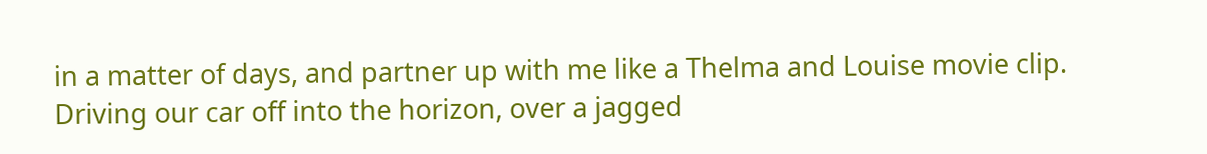in a matter of days, and partner up with me like a Thelma and Louise movie clip. Driving our car off into the horizon, over a jagged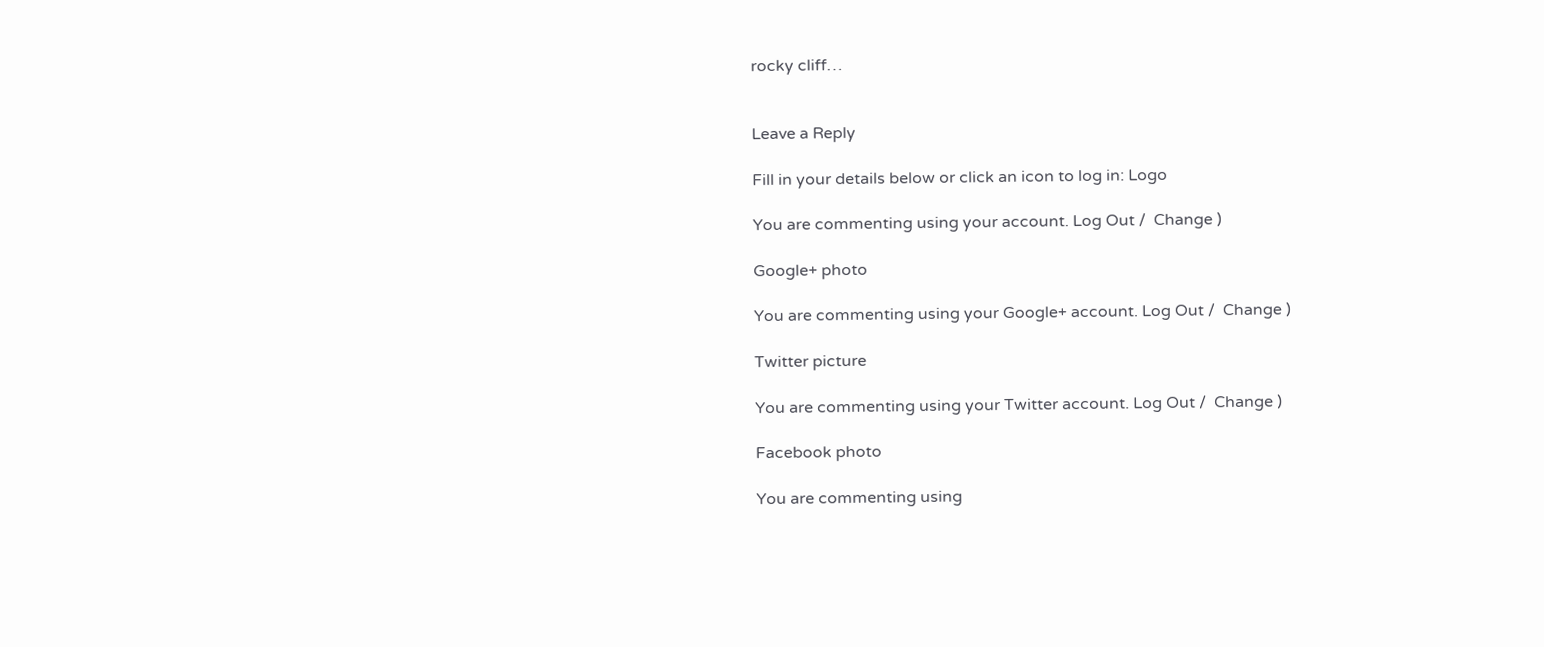rocky cliff…


Leave a Reply

Fill in your details below or click an icon to log in: Logo

You are commenting using your account. Log Out /  Change )

Google+ photo

You are commenting using your Google+ account. Log Out /  Change )

Twitter picture

You are commenting using your Twitter account. Log Out /  Change )

Facebook photo

You are commenting using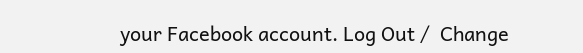your Facebook account. Log Out /  Change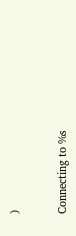)


Connecting to %s